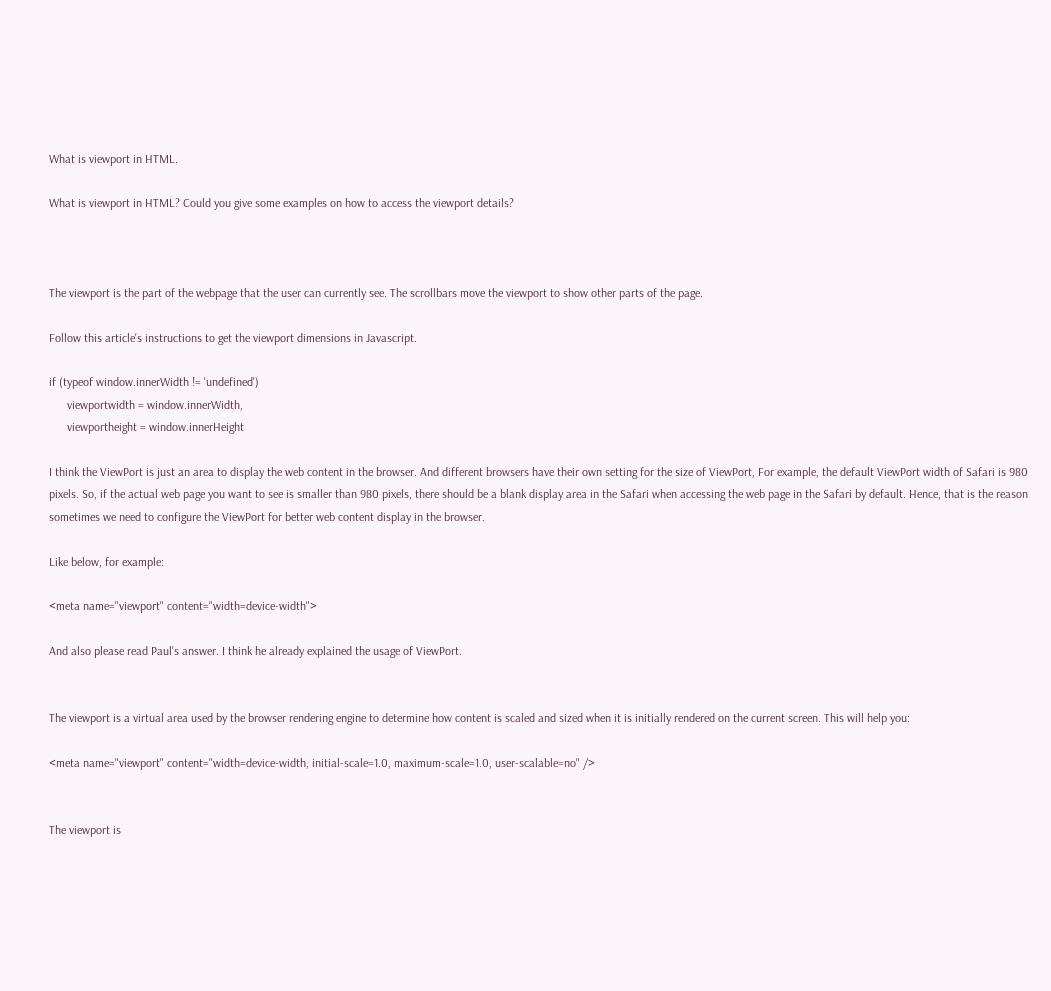What is viewport in HTML.

What is viewport in HTML? Could you give some examples on how to access the viewport details?



The viewport is the part of the webpage that the user can currently see. The scrollbars move the viewport to show other parts of the page.

Follow this article's instructions to get the viewport dimensions in Javascript.

if (typeof window.innerWidth != 'undefined')
      viewportwidth = window.innerWidth,
      viewportheight = window.innerHeight

I think the ViewPort is just an area to display the web content in the browser. And different browsers have their own setting for the size of ViewPort, For example, the default ViewPort width of Safari is 980 pixels. So, if the actual web page you want to see is smaller than 980 pixels, there should be a blank display area in the Safari when accessing the web page in the Safari by default. Hence, that is the reason sometimes we need to configure the ViewPort for better web content display in the browser.

Like below, for example:

<meta name="viewport" content="width=device-width">

And also please read Paul's answer. I think he already explained the usage of ViewPort.


The viewport is a virtual area used by the browser rendering engine to determine how content is scaled and sized when it is initially rendered on the current screen. This will help you:

<meta name="viewport" content="width=device-width, initial-scale=1.0, maximum-scale=1.0, user-scalable=no" />


The viewport is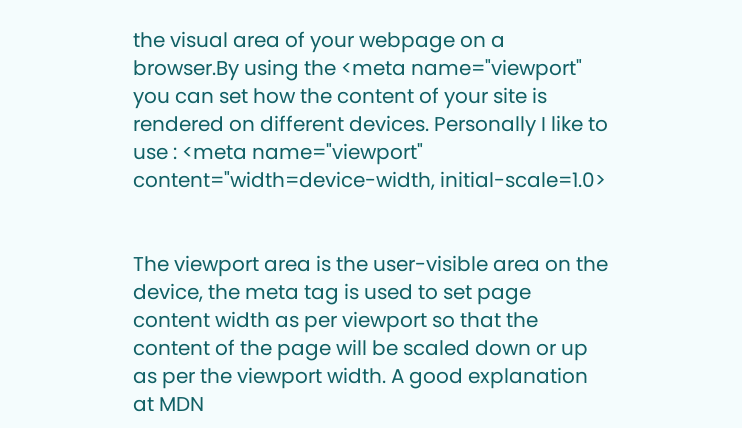the visual area of your webpage on a browser.By using the <meta name="viewport" you can set how the content of your site is rendered on different devices. Personally I like to use : <meta name="viewport" content="width=device-width, initial-scale=1.0>


The viewport area is the user-visible area on the device, the meta tag is used to set page content width as per viewport so that the content of the page will be scaled down or up as per the viewport width. A good explanation at MDN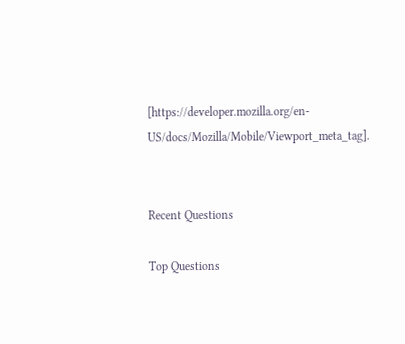[https://developer.mozilla.org/en-US/docs/Mozilla/Mobile/Viewport_meta_tag].


Recent Questions

Top Questions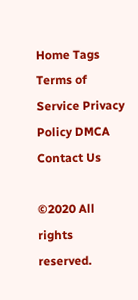Home Tags Terms of Service Privacy Policy DMCA Contact Us

©2020 All rights reserved.